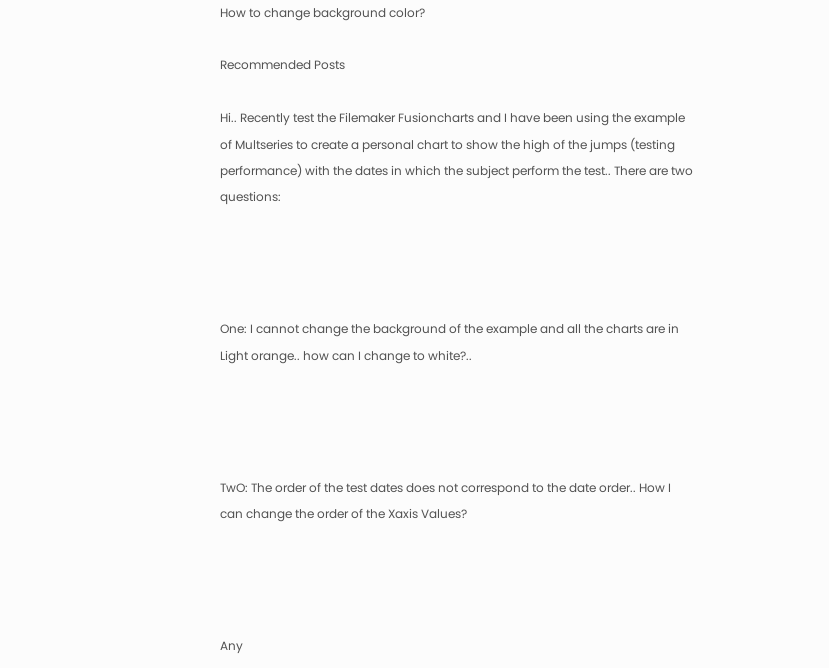How to change background color?

Recommended Posts

Hi.. Recently test the Filemaker Fusioncharts and I have been using the example of Multseries to create a personal chart to show the high of the jumps (testing performance) with the dates in which the subject perform the test.. There are two questions:




One: I cannot change the background of the example and all the charts are in Light orange.. how can I change to white?..




TwO: The order of the test dates does not correspond to the date order.. How I can change the order of the Xaxis Values?




Any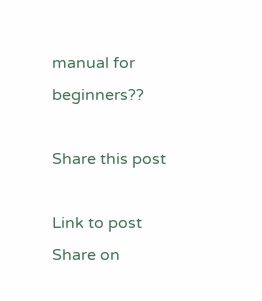manual for beginners??

Share this post

Link to post
Share on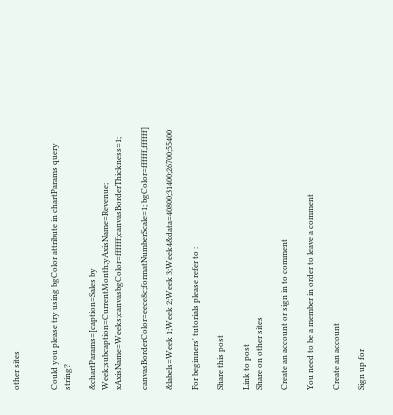other sites


Could you please try using bgColor attribute in chartParams query string?

&chartParams=[caption=Sales by Week;subcaption=CurrentMonth;yAxisName=Revenue; xAxisName=Weeks;canvasbgColor=ffffff;canvasBorderThickness=1;

canvasBorderColor=eece8c;formatNumberScale=1; bgColor=ffffff,ffffff]

&labels=Week 1;Week 2;Week 3;Week4&data=40800;31400;26700;55400

For beginners' tutorials please refer to :

Share this post

Link to post
Share on other sites

Create an account or sign in to comment

You need to be a member in order to leave a comment

Create an account

Sign up for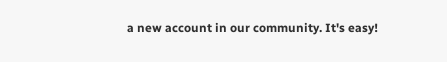a new account in our community. It's easy!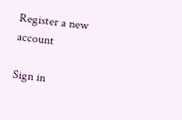Register a new account

Sign in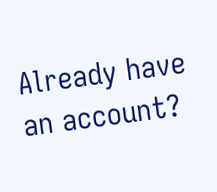Already have an account?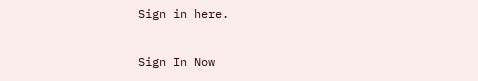Sign in here.

Sign In Now